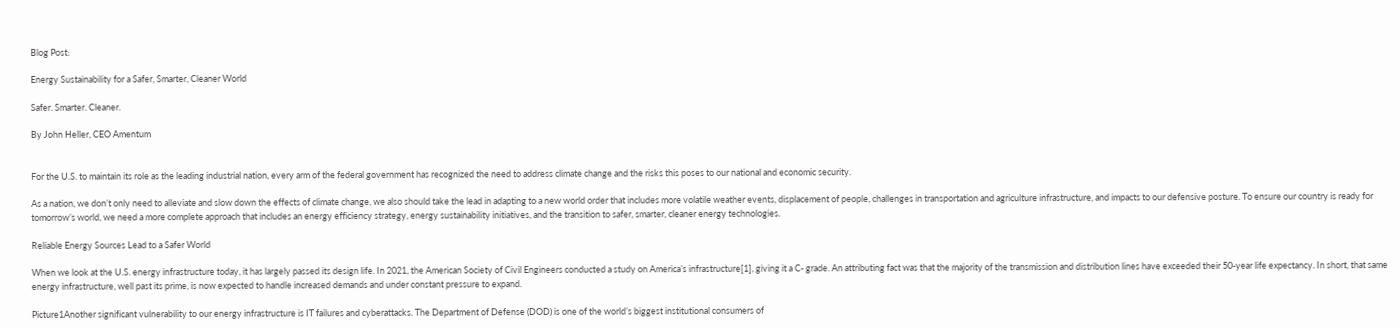Blog Post:

Energy Sustainability for a Safer, Smarter, Cleaner World

Safer. Smarter. Cleaner.

By John Heller, CEO Amentum


For the U.S. to maintain its role as the leading industrial nation, every arm of the federal government has recognized the need to address climate change and the risks this poses to our national and economic security.

As a nation, we don’t only need to alleviate and slow down the effects of climate change, we also should take the lead in adapting to a new world order that includes more volatile weather events, displacement of people, challenges in transportation and agriculture infrastructure, and impacts to our defensive posture. To ensure our country is ready for tomorrow’s world, we need a more complete approach that includes an energy efficiency strategy, energy sustainability initiatives, and the transition to safer, smarter, cleaner energy technologies.

Reliable Energy Sources Lead to a Safer World

When we look at the U.S. energy infrastructure today, it has largely passed its design life. In 2021, the American Society of Civil Engineers conducted a study on America’s infrastructure[1], giving it a C- grade. An attributing fact was that the majority of the transmission and distribution lines have exceeded their 50-year life expectancy. In short, that same energy infrastructure, well past its prime, is now expected to handle increased demands and under constant pressure to expand.

Picture1Another significant vulnerability to our energy infrastructure is IT failures and cyberattacks. The Department of Defense (DOD) is one of the world’s biggest institutional consumers of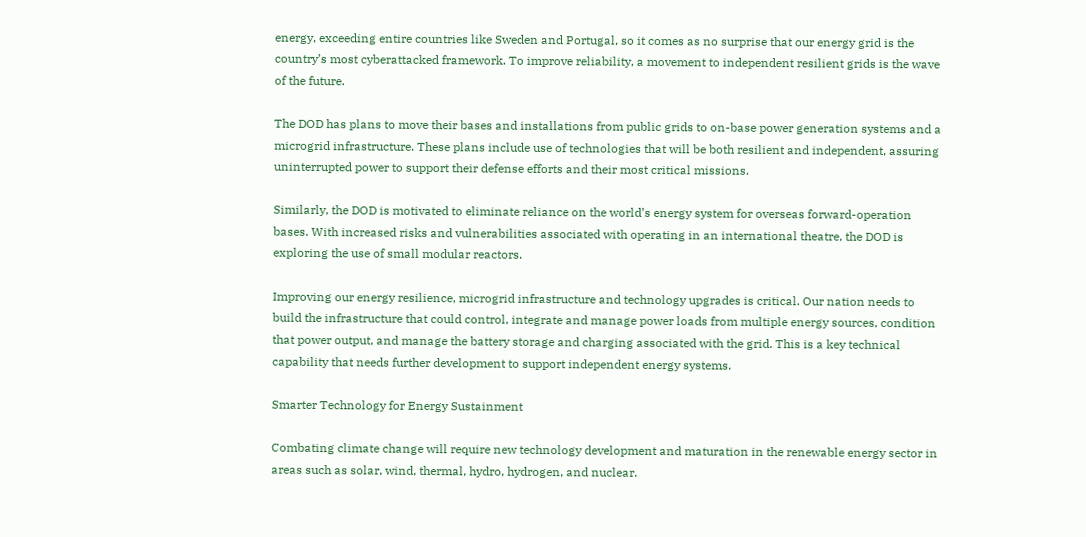energy, exceeding entire countries like Sweden and Portugal, so it comes as no surprise that our energy grid is the country’s most cyberattacked framework. To improve reliability, a movement to independent resilient grids is the wave of the future.

The DOD has plans to move their bases and installations from public grids to on-base power generation systems and a microgrid infrastructure. These plans include use of technologies that will be both resilient and independent, assuring uninterrupted power to support their defense efforts and their most critical missions.

Similarly, the DOD is motivated to eliminate reliance on the world’s energy system for overseas forward-operation bases. With increased risks and vulnerabilities associated with operating in an international theatre, the DOD is exploring the use of small modular reactors.

Improving our energy resilience, microgrid infrastructure and technology upgrades is critical. Our nation needs to build the infrastructure that could control, integrate and manage power loads from multiple energy sources, condition that power output, and manage the battery storage and charging associated with the grid. This is a key technical capability that needs further development to support independent energy systems.

Smarter Technology for Energy Sustainment

Combating climate change will require new technology development and maturation in the renewable energy sector in areas such as solar, wind, thermal, hydro, hydrogen, and nuclear.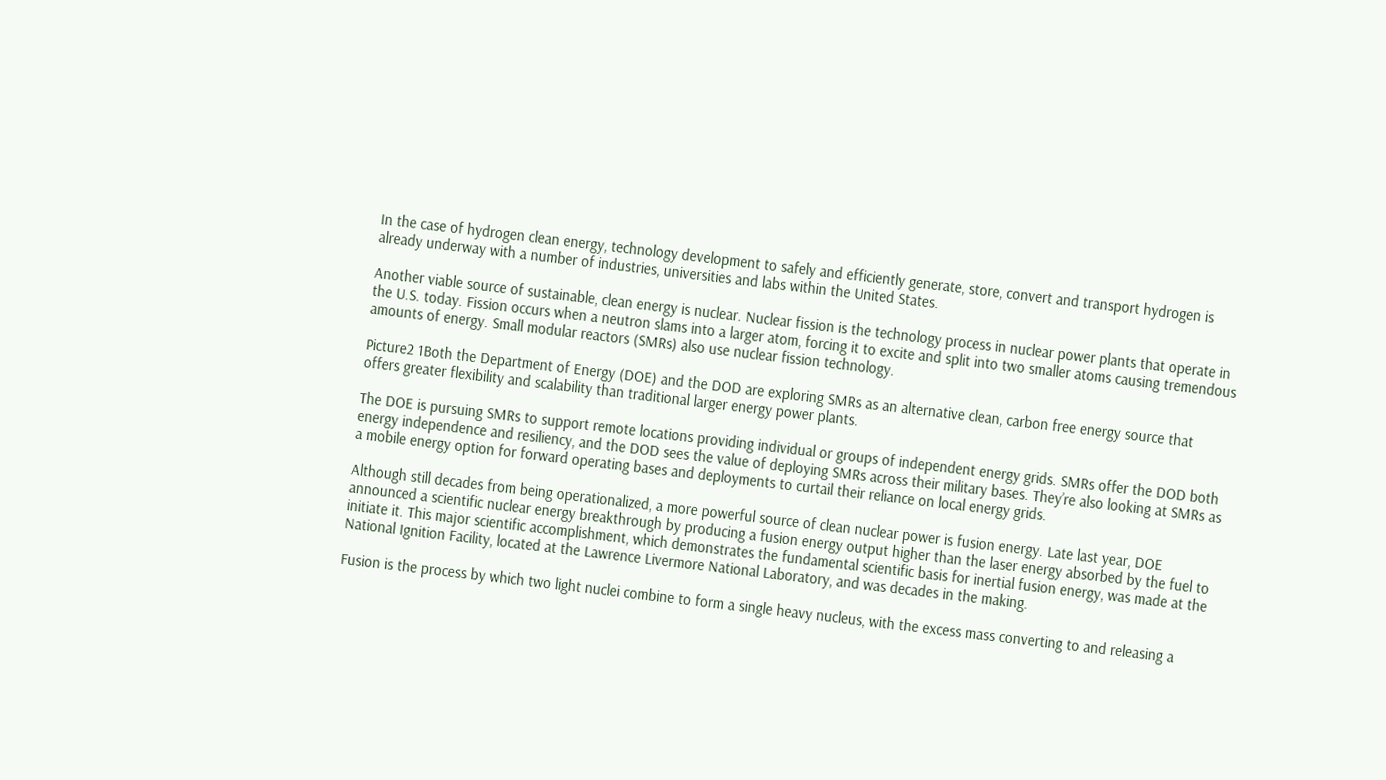In the case of hydrogen clean energy, technology development to safely and efficiently generate, store, convert and transport hydrogen is already underway with a number of industries, universities and labs within the United States.

Another viable source of sustainable, clean energy is nuclear. Nuclear fission is the technology process in nuclear power plants that operate in the U.S. today. Fission occurs when a neutron slams into a larger atom, forcing it to excite and split into two smaller atoms causing tremendous amounts of energy. Small modular reactors (SMRs) also use nuclear fission technology.

Picture2 1Both the Department of Energy (DOE) and the DOD are exploring SMRs as an alternative clean, carbon free energy source that offers greater flexibility and scalability than traditional larger energy power plants.

The DOE is pursuing SMRs to support remote locations providing individual or groups of independent energy grids. SMRs offer the DOD both energy independence and resiliency, and the DOD sees the value of deploying SMRs across their military bases. They’re also looking at SMRs as a mobile energy option for forward operating bases and deployments to curtail their reliance on local energy grids.

Although still decades from being operationalized, a more powerful source of clean nuclear power is fusion energy. Late last year, DOE announced a scientific nuclear energy breakthrough by producing a fusion energy output higher than the laser energy absorbed by the fuel to initiate it. This major scientific accomplishment, which demonstrates the fundamental scientific basis for inertial fusion energy, was made at the National Ignition Facility, located at the Lawrence Livermore National Laboratory, and was decades in the making.

Fusion is the process by which two light nuclei combine to form a single heavy nucleus, with the excess mass converting to and releasing a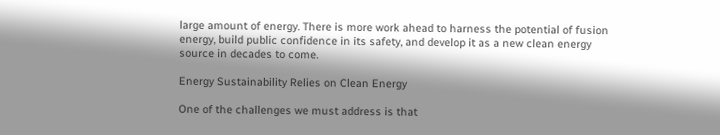large amount of energy. There is more work ahead to harness the potential of fusion energy, build public confidence in its safety, and develop it as a new clean energy source in decades to come.

Energy Sustainability Relies on Clean Energy

One of the challenges we must address is that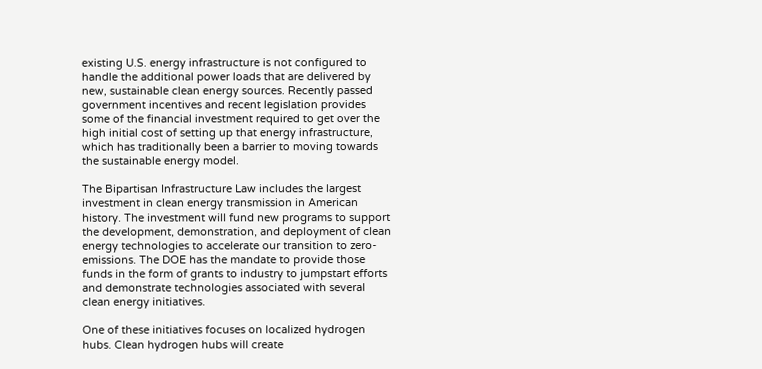existing U.S. energy infrastructure is not configured to handle the additional power loads that are delivered by new, sustainable clean energy sources. Recently passed government incentives and recent legislation provides some of the financial investment required to get over the high initial cost of setting up that energy infrastructure, which has traditionally been a barrier to moving towards the sustainable energy model.

The Bipartisan Infrastructure Law includes the largest investment in clean energy transmission in American history. The investment will fund new programs to support the development, demonstration, and deployment of clean energy technologies to accelerate our transition to zero-emissions. The DOE has the mandate to provide those funds in the form of grants to industry to jumpstart efforts and demonstrate technologies associated with several clean energy initiatives.

One of these initiatives focuses on localized hydrogen hubs. Clean hydrogen hubs will create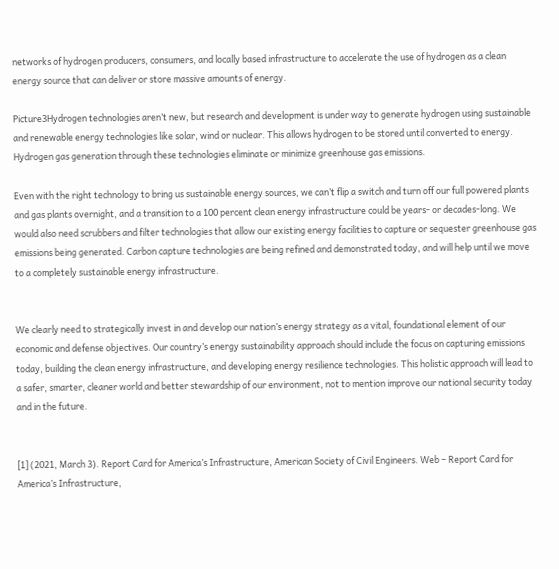networks of hydrogen producers, consumers, and locally based infrastructure to accelerate the use of hydrogen as a clean energy source that can deliver or store massive amounts of energy.

Picture3Hydrogen technologies aren’t new, but research and development is under way to generate hydrogen using sustainable and renewable energy technologies like solar, wind or nuclear. This allows hydrogen to be stored until converted to energy. Hydrogen gas generation through these technologies eliminate or minimize greenhouse gas emissions.

Even with the right technology to bring us sustainable energy sources, we can’t flip a switch and turn off our full powered plants and gas plants overnight, and a transition to a 100 percent clean energy infrastructure could be years- or decades-long. We would also need scrubbers and filter technologies that allow our existing energy facilities to capture or sequester greenhouse gas emissions being generated. Carbon capture technologies are being refined and demonstrated today, and will help until we move to a completely sustainable energy infrastructure.


We clearly need to strategically invest in and develop our nation’s energy strategy as a vital, foundational element of our economic and defense objectives. Our country’s energy sustainability approach should include the focus on capturing emissions today, building the clean energy infrastructure, and developing energy resilience technologies. This holistic approach will lead to a safer, smarter, cleaner world and better stewardship of our environment, not to mention improve our national security today and in the future.


[1] (2021, March 3). Report Card for America’s Infrastructure, American Society of Civil Engineers. Web – Report Card for America’s Infrastructure,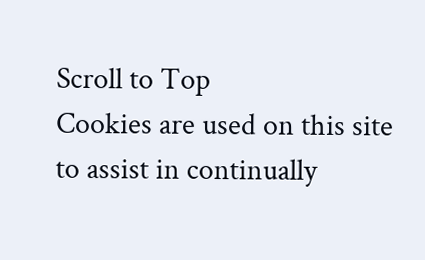Scroll to Top
Cookies are used on this site to assist in continually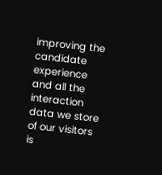improving the candidate experience and all the interaction data we store of our visitors is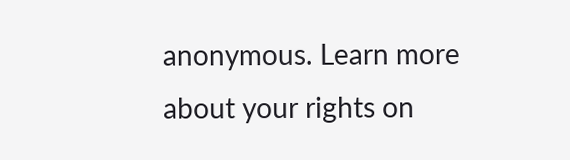anonymous. Learn more about your rights on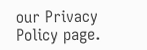our Privacy Policy page.